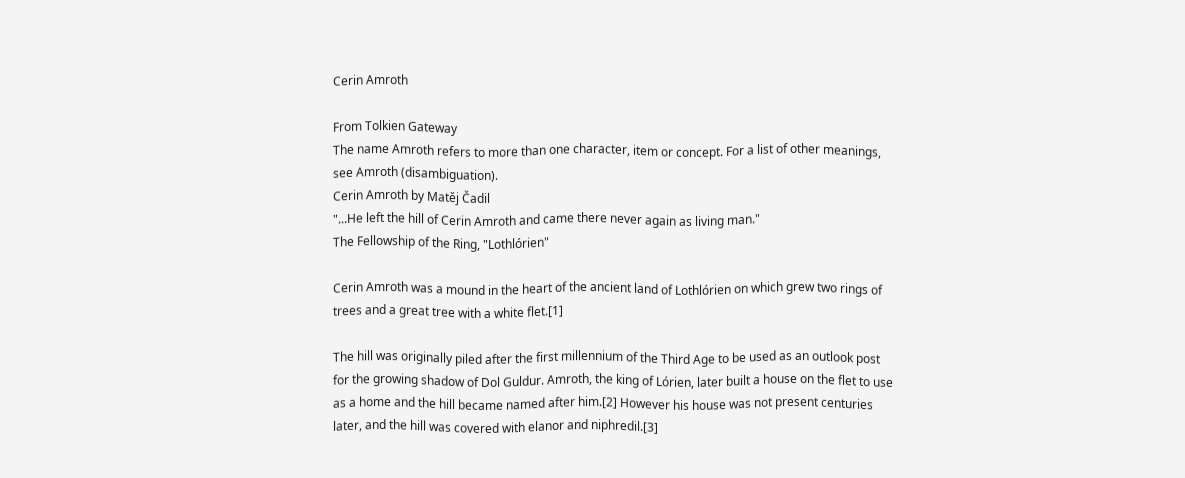Cerin Amroth

From Tolkien Gateway
The name Amroth refers to more than one character, item or concept. For a list of other meanings, see Amroth (disambiguation).
Cerin Amroth by Matěj Čadil
"...He left the hill of Cerin Amroth and came there never again as living man."
The Fellowship of the Ring, "Lothlórien"

Cerin Amroth was a mound in the heart of the ancient land of Lothlórien on which grew two rings of trees and a great tree with a white flet.[1]

The hill was originally piled after the first millennium of the Third Age to be used as an outlook post for the growing shadow of Dol Guldur. Amroth, the king of Lórien, later built a house on the flet to use as a home and the hill became named after him.[2] However his house was not present centuries later, and the hill was covered with elanor and niphredil.[3]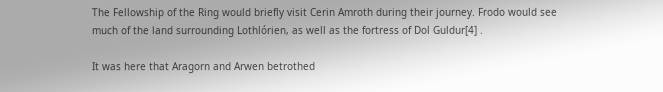The Fellowship of the Ring would briefly visit Cerin Amroth during their journey. Frodo would see much of the land surrounding Lothlórien, as well as the fortress of Dol Guldur[4] .

It was here that Aragorn and Arwen betrothed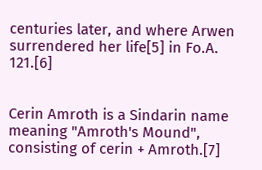centuries later, and where Arwen surrendered her life[5] in Fo.A. 121.[6]


Cerin Amroth is a Sindarin name meaning "Amroth's Mound", consisting of cerin + Amroth.[7]